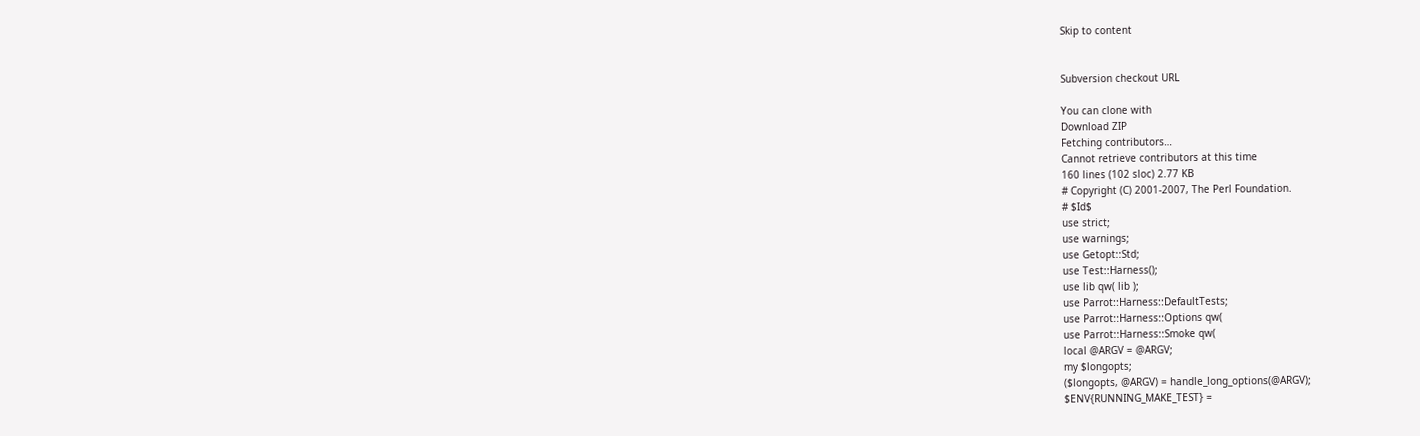Skip to content


Subversion checkout URL

You can clone with
Download ZIP
Fetching contributors…
Cannot retrieve contributors at this time
160 lines (102 sloc) 2.77 KB
# Copyright (C) 2001-2007, The Perl Foundation.
# $Id$
use strict;
use warnings;
use Getopt::Std;
use Test::Harness();
use lib qw( lib );
use Parrot::Harness::DefaultTests;
use Parrot::Harness::Options qw(
use Parrot::Harness::Smoke qw(
local @ARGV = @ARGV;
my $longopts;
($longopts, @ARGV) = handle_long_options(@ARGV);
$ENV{RUNNING_MAKE_TEST} =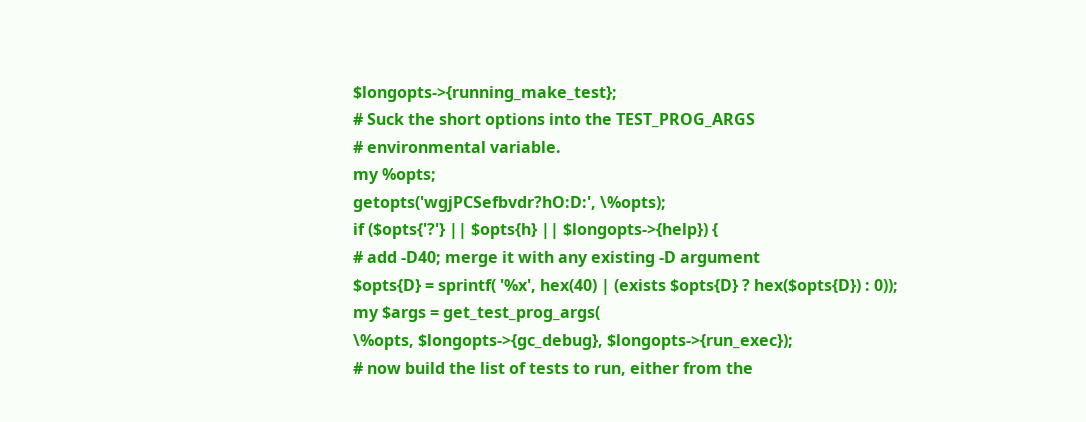$longopts->{running_make_test};
# Suck the short options into the TEST_PROG_ARGS
# environmental variable.
my %opts;
getopts('wgjPCSefbvdr?hO:D:', \%opts);
if ($opts{'?'} || $opts{h} || $longopts->{help}) {
# add -D40; merge it with any existing -D argument
$opts{D} = sprintf( '%x', hex(40) | (exists $opts{D} ? hex($opts{D}) : 0));
my $args = get_test_prog_args(
\%opts, $longopts->{gc_debug}, $longopts->{run_exec});
# now build the list of tests to run, either from the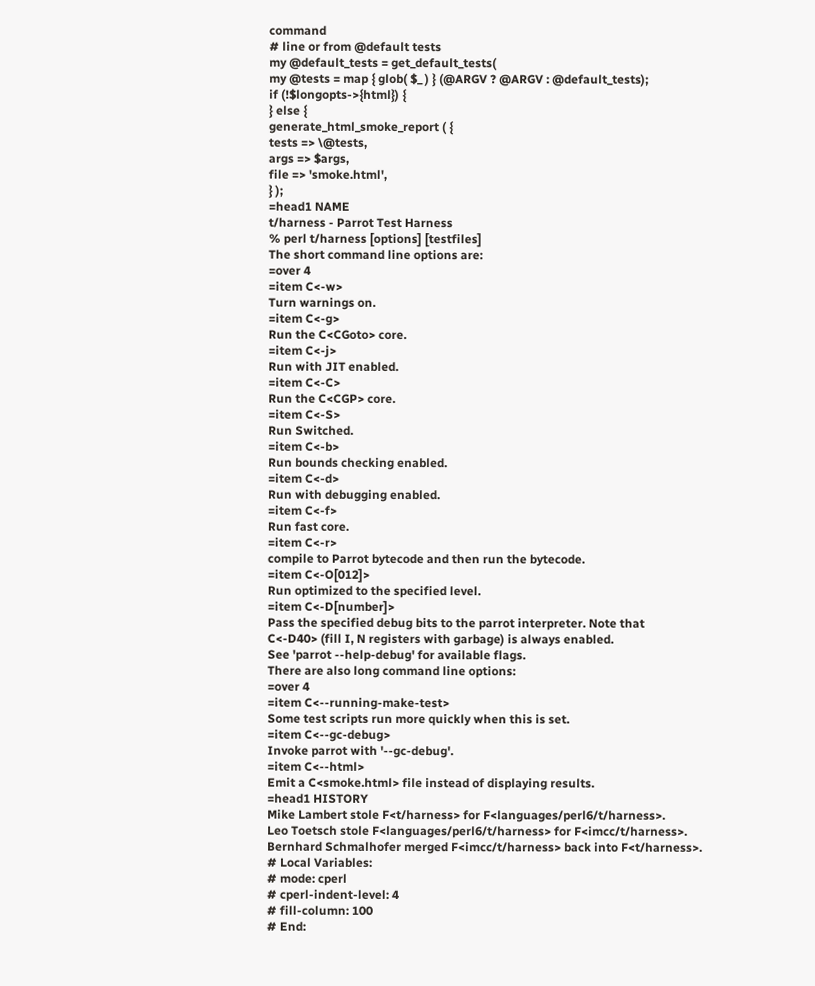command
# line or from @default tests
my @default_tests = get_default_tests(
my @tests = map { glob( $_ ) } (@ARGV ? @ARGV : @default_tests);
if (!$longopts->{html}) {
} else {
generate_html_smoke_report ( {
tests => \@tests,
args => $args,
file => 'smoke.html',
} );
=head1 NAME
t/harness - Parrot Test Harness
% perl t/harness [options] [testfiles]
The short command line options are:
=over 4
=item C<-w>
Turn warnings on.
=item C<-g>
Run the C<CGoto> core.
=item C<-j>
Run with JIT enabled.
=item C<-C>
Run the C<CGP> core.
=item C<-S>
Run Switched.
=item C<-b>
Run bounds checking enabled.
=item C<-d>
Run with debugging enabled.
=item C<-f>
Run fast core.
=item C<-r>
compile to Parrot bytecode and then run the bytecode.
=item C<-O[012]>
Run optimized to the specified level.
=item C<-D[number]>
Pass the specified debug bits to the parrot interpreter. Note that
C<-D40> (fill I, N registers with garbage) is always enabled.
See 'parrot --help-debug' for available flags.
There are also long command line options:
=over 4
=item C<--running-make-test>
Some test scripts run more quickly when this is set.
=item C<--gc-debug>
Invoke parrot with '--gc-debug'.
=item C<--html>
Emit a C<smoke.html> file instead of displaying results.
=head1 HISTORY
Mike Lambert stole F<t/harness> for F<languages/perl6/t/harness>.
Leo Toetsch stole F<languages/perl6/t/harness> for F<imcc/t/harness>.
Bernhard Schmalhofer merged F<imcc/t/harness> back into F<t/harness>.
# Local Variables:
# mode: cperl
# cperl-indent-level: 4
# fill-column: 100
# End: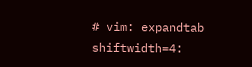# vim: expandtab shiftwidth=4: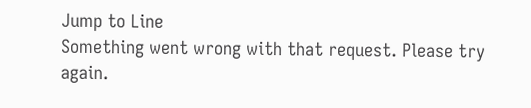Jump to Line
Something went wrong with that request. Please try again.